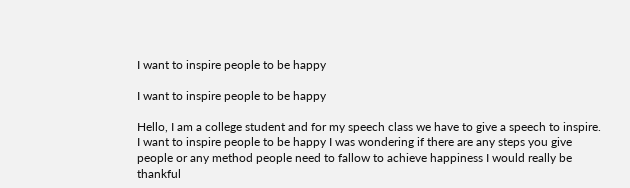I want to inspire people to be happy

I want to inspire people to be happy

Hello, I am a college student and for my speech class we have to give a speech to inspire. I want to inspire people to be happy I was wondering if there are any steps you give people or any method people need to fallow to achieve happiness I would really be thankful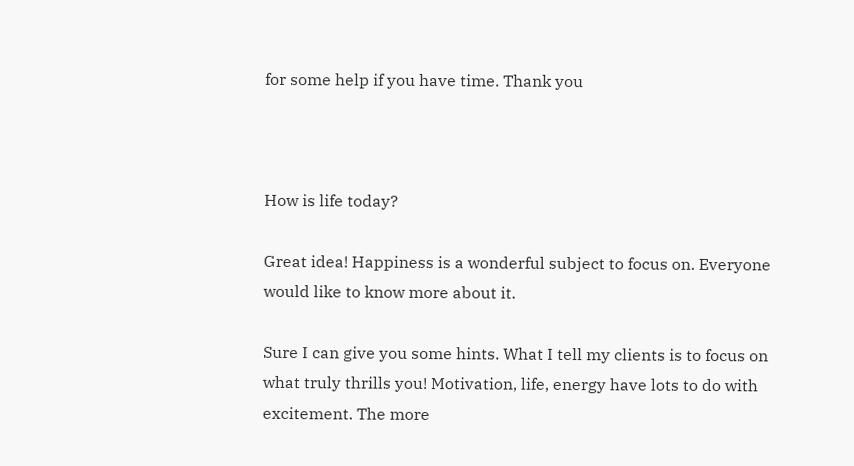for some help if you have time. Thank you



How is life today?

Great idea! Happiness is a wonderful subject to focus on. Everyone would like to know more about it.

Sure I can give you some hints. What I tell my clients is to focus on what truly thrills you! Motivation, life, energy have lots to do with excitement. The more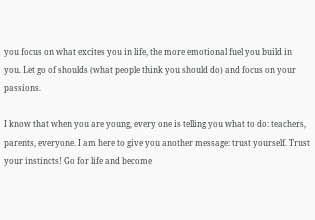you focus on what excites you in life, the more emotional fuel you build in you. Let go of shoulds (what people think you should do) and focus on your passions.

I know that when you are young, every one is telling you what to do: teachers, parents, everyone. I am here to give you another message: trust yourself. Trust your instincts! Go for life and become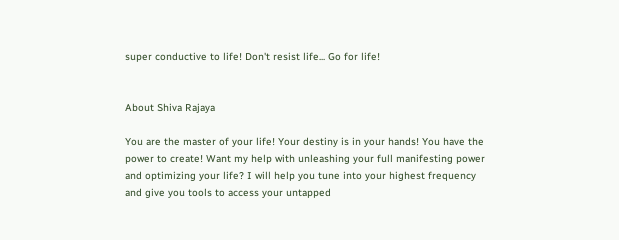super conductive to life! Don't resist life... Go for life!


About Shiva Rajaya

You are the master of your life! Your destiny is in your hands! You have the power to create! Want my help with unleashing your full manifesting power and optimizing your life? I will help you tune into your highest frequency and give you tools to access your untapped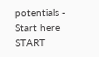potentials - Start here START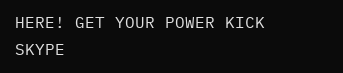HERE! GET YOUR POWER KICK SKYPE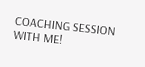COACHING SESSION WITH ME!